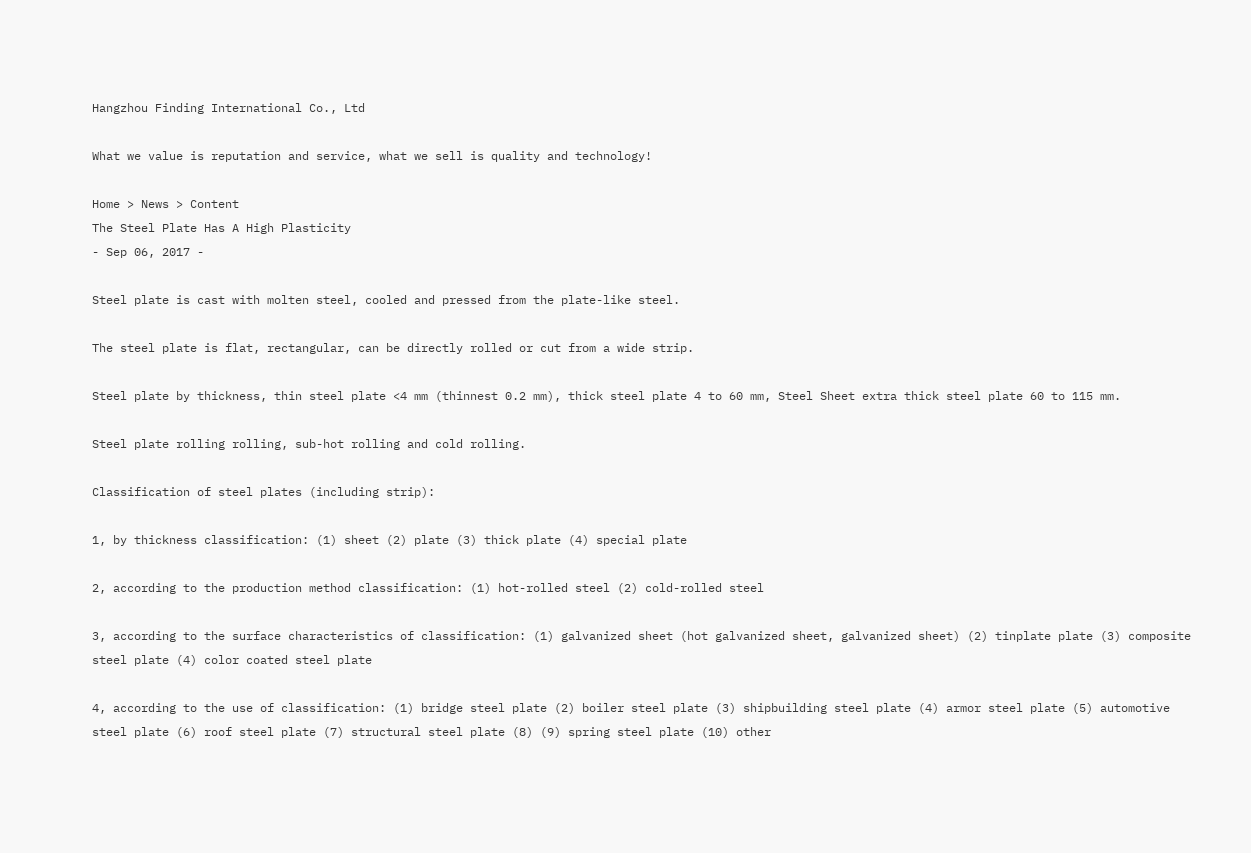Hangzhou Finding International Co., Ltd

What we value is reputation and service, what we sell is quality and technology!

Home > News > Content
The Steel Plate Has A High Plasticity
- Sep 06, 2017 -

Steel plate is cast with molten steel, cooled and pressed from the plate-like steel.

The steel plate is flat, rectangular, can be directly rolled or cut from a wide strip.

Steel plate by thickness, thin steel plate <4 mm (thinnest 0.2 mm), thick steel plate 4 to 60 mm, Steel Sheet extra thick steel plate 60 to 115 mm.

Steel plate rolling rolling, sub-hot rolling and cold rolling.

Classification of steel plates (including strip):

1, by thickness classification: (1) sheet (2) plate (3) thick plate (4) special plate

2, according to the production method classification: (1) hot-rolled steel (2) cold-rolled steel

3, according to the surface characteristics of classification: (1) galvanized sheet (hot galvanized sheet, galvanized sheet) (2) tinplate plate (3) composite steel plate (4) color coated steel plate

4, according to the use of classification: (1) bridge steel plate (2) boiler steel plate (3) shipbuilding steel plate (4) armor steel plate (5) automotive steel plate (6) roof steel plate (7) structural steel plate (8) (9) spring steel plate (10) other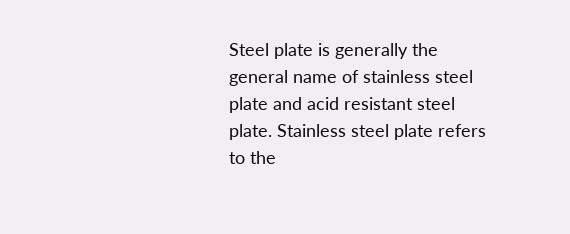Steel plate is generally the general name of stainless steel plate and acid resistant steel plate. Stainless steel plate refers to the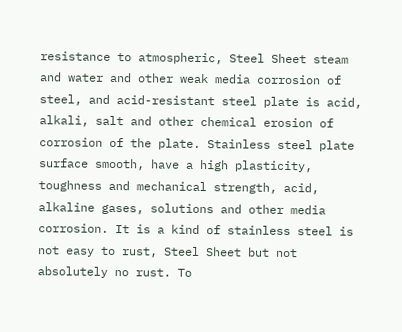resistance to atmospheric, Steel Sheet steam and water and other weak media corrosion of steel, and acid-resistant steel plate is acid, alkali, salt and other chemical erosion of corrosion of the plate. Stainless steel plate surface smooth, have a high plasticity, toughness and mechanical strength, acid, alkaline gases, solutions and other media corrosion. It is a kind of stainless steel is not easy to rust, Steel Sheet but not absolutely no rust. To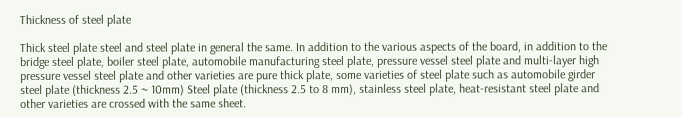Thickness of steel plate

Thick steel plate steel and steel plate in general the same. In addition to the various aspects of the board, in addition to the bridge steel plate, boiler steel plate, automobile manufacturing steel plate, pressure vessel steel plate and multi-layer high pressure vessel steel plate and other varieties are pure thick plate, some varieties of steel plate such as automobile girder steel plate (thickness 2.5 ~ 10mm) Steel plate (thickness 2.5 to 8 mm), stainless steel plate, heat-resistant steel plate and other varieties are crossed with the same sheet.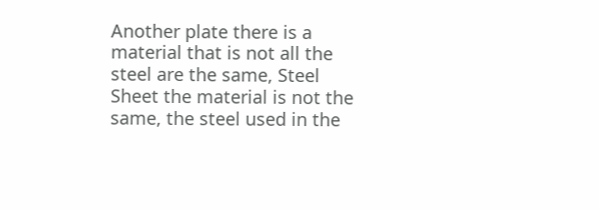Another plate there is a material that is not all the steel are the same, Steel Sheet the material is not the same, the steel used in the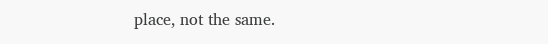place, not the same.